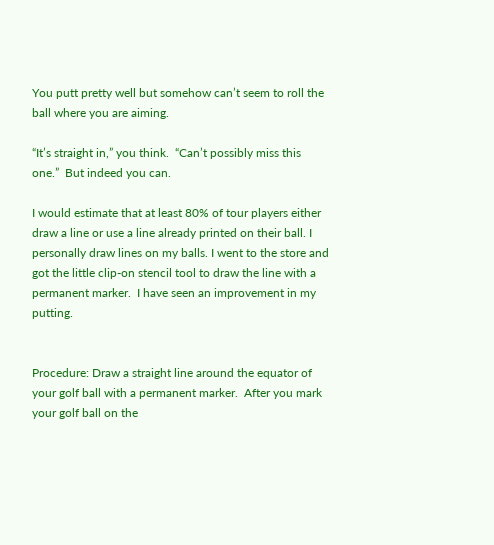You putt pretty well but somehow can’t seem to roll the ball where you are aiming.

“It’s straight in,” you think.  “Can’t possibly miss this one.”  But indeed you can.

I would estimate that at least 80% of tour players either draw a line or use a line already printed on their ball. I personally draw lines on my balls. I went to the store and got the little clip-on stencil tool to draw the line with a permanent marker.  I have seen an improvement in my putting.


Procedure: Draw a straight line around the equator of your golf ball with a permanent marker.  After you mark your golf ball on the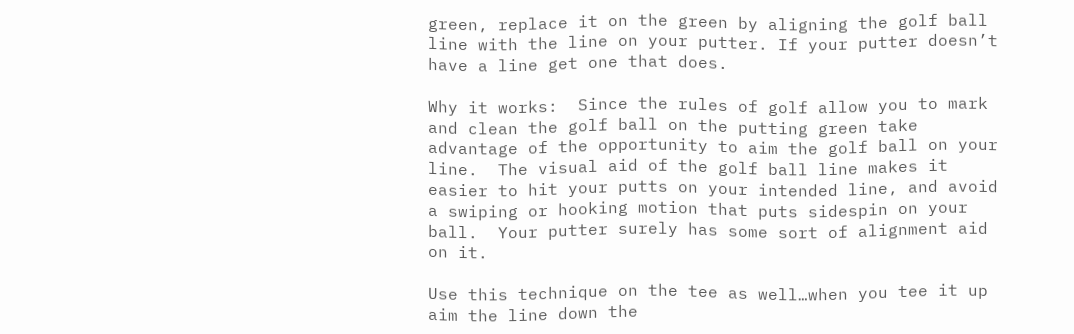green, replace it on the green by aligning the golf ball line with the line on your putter. If your putter doesn’t have a line get one that does.

Why it works:  Since the rules of golf allow you to mark and clean the golf ball on the putting green take advantage of the opportunity to aim the golf ball on your line.  The visual aid of the golf ball line makes it easier to hit your putts on your intended line, and avoid a swiping or hooking motion that puts sidespin on your ball.  Your putter surely has some sort of alignment aid on it.

Use this technique on the tee as well…when you tee it up aim the line down the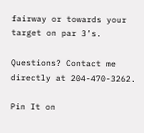fairway or towards your target on par 3’s.

Questions? Contact me directly at 204-470-3262.

Pin It on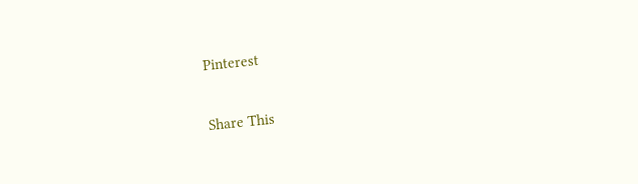Pinterest

Share This